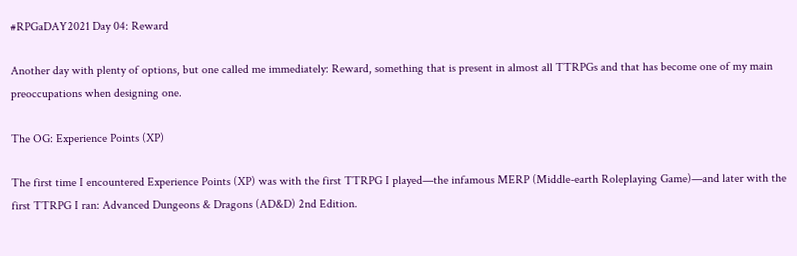#RPGaDAY2021 Day 04: Reward

Another day with plenty of options, but one called me immediately: Reward, something that is present in almost all TTRPGs and that has become one of my main preoccupations when designing one.

The OG: Experience Points (XP)

The first time I encountered Experience Points (XP) was with the first TTRPG I played—the infamous MERP (Middle-earth Roleplaying Game)—and later with the first TTRPG I ran: Advanced Dungeons & Dragons (AD&D) 2nd Edition.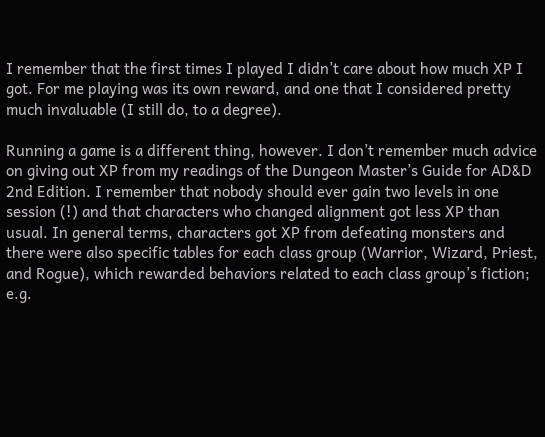I remember that the first times I played I didn’t care about how much XP I got. For me playing was its own reward, and one that I considered pretty much invaluable (I still do, to a degree).

Running a game is a different thing, however. I don’t remember much advice on giving out XP from my readings of the Dungeon Master’s Guide for AD&D 2nd Edition. I remember that nobody should ever gain two levels in one session (!) and that characters who changed alignment got less XP than usual. In general terms, characters got XP from defeating monsters and there were also specific tables for each class group (Warrior, Wizard, Priest, and Rogue), which rewarded behaviors related to each class group’s fiction; e.g.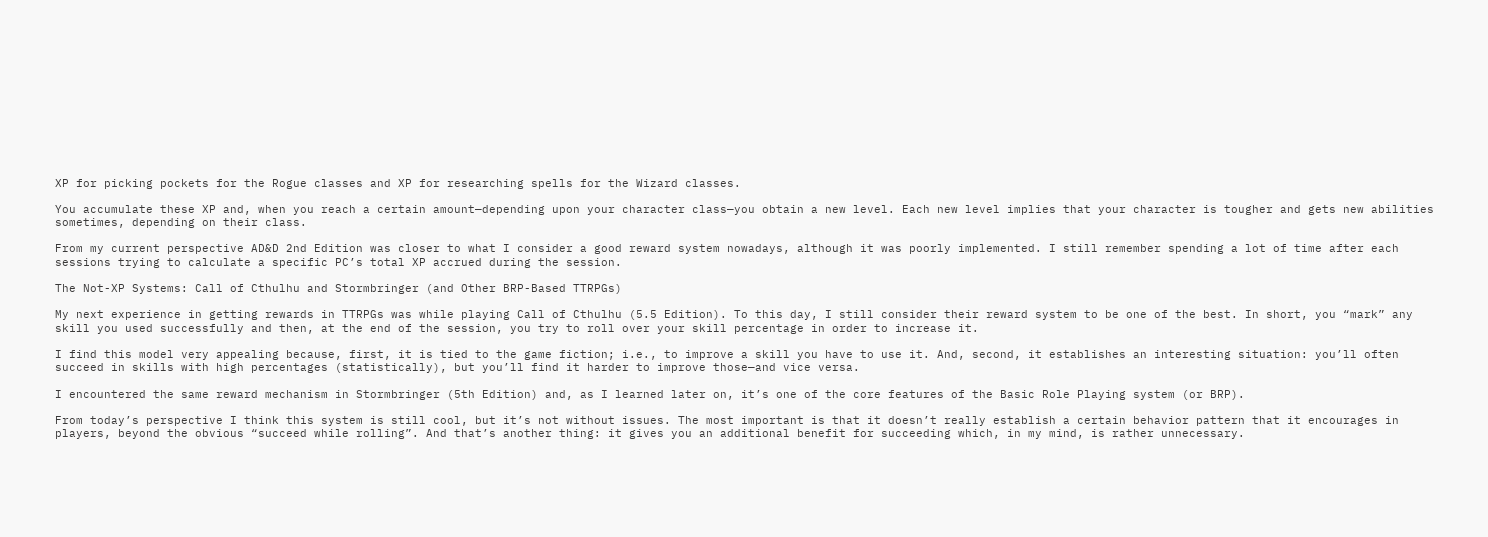XP for picking pockets for the Rogue classes and XP for researching spells for the Wizard classes.

You accumulate these XP and, when you reach a certain amount—depending upon your character class—you obtain a new level. Each new level implies that your character is tougher and gets new abilities sometimes, depending on their class.

From my current perspective AD&D 2nd Edition was closer to what I consider a good reward system nowadays, although it was poorly implemented. I still remember spending a lot of time after each sessions trying to calculate a specific PC’s total XP accrued during the session.

The Not-XP Systems: Call of Cthulhu and Stormbringer (and Other BRP-Based TTRPGs)

My next experience in getting rewards in TTRPGs was while playing Call of Cthulhu (5.5 Edition). To this day, I still consider their reward system to be one of the best. In short, you “mark” any skill you used successfully and then, at the end of the session, you try to roll over your skill percentage in order to increase it.

I find this model very appealing because, first, it is tied to the game fiction; i.e., to improve a skill you have to use it. And, second, it establishes an interesting situation: you’ll often succeed in skills with high percentages (statistically), but you’ll find it harder to improve those—and vice versa.

I encountered the same reward mechanism in Stormbringer (5th Edition) and, as I learned later on, it’s one of the core features of the Basic Role Playing system (or BRP).

From today’s perspective I think this system is still cool, but it’s not without issues. The most important is that it doesn’t really establish a certain behavior pattern that it encourages in players, beyond the obvious “succeed while rolling”. And that’s another thing: it gives you an additional benefit for succeeding which, in my mind, is rather unnecessary.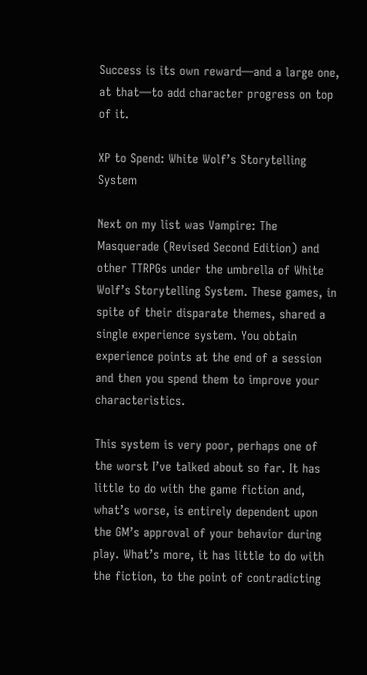Success is its own reward—and a large one, at that—to add character progress on top of it.

XP to Spend: White Wolf’s Storytelling System

Next on my list was Vampire: The Masquerade (Revised Second Edition) and other TTRPGs under the umbrella of White Wolf’s Storytelling System. These games, in spite of their disparate themes, shared a single experience system. You obtain experience points at the end of a session and then you spend them to improve your characteristics.

This system is very poor, perhaps one of the worst I’ve talked about so far. It has little to do with the game fiction and, what’s worse, is entirely dependent upon the GM’s approval of your behavior during play. What’s more, it has little to do with the fiction, to the point of contradicting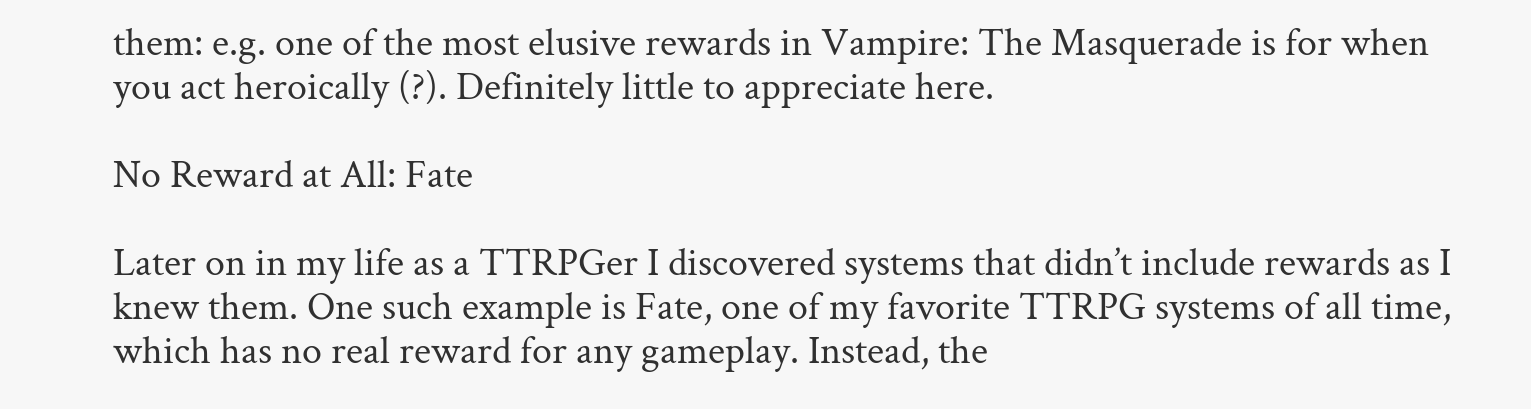them: e.g. one of the most elusive rewards in Vampire: The Masquerade is for when you act heroically (?). Definitely little to appreciate here.

No Reward at All: Fate

Later on in my life as a TTRPGer I discovered systems that didn’t include rewards as I knew them. One such example is Fate, one of my favorite TTRPG systems of all time, which has no real reward for any gameplay. Instead, the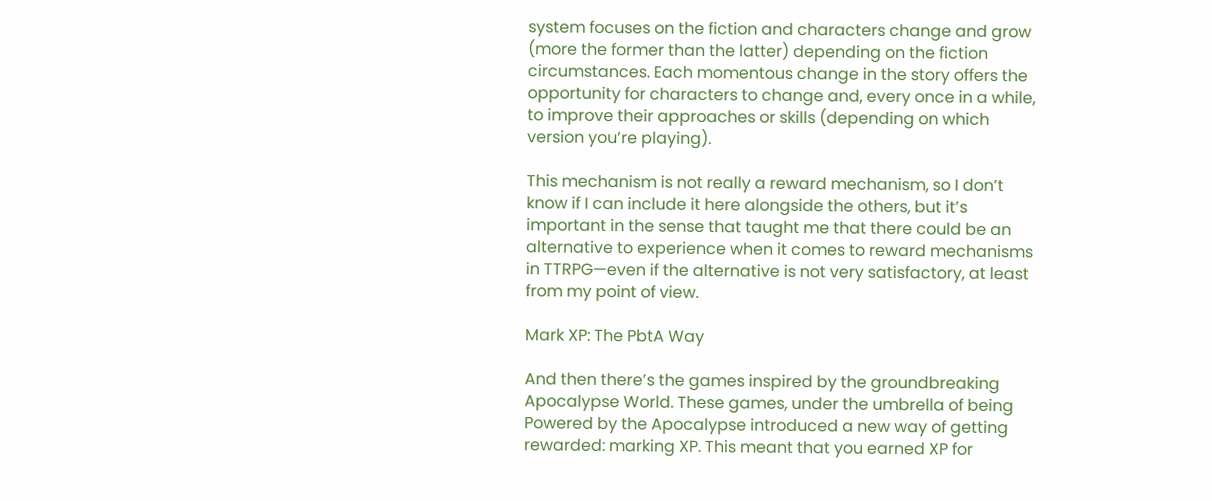system focuses on the fiction and characters change and grow (more the former than the latter) depending on the fiction circumstances. Each momentous change in the story offers the opportunity for characters to change and, every once in a while, to improve their approaches or skills (depending on which version you’re playing).

This mechanism is not really a reward mechanism, so I don’t know if I can include it here alongside the others, but it’s important in the sense that taught me that there could be an alternative to experience when it comes to reward mechanisms in TTRPG—even if the alternative is not very satisfactory, at least from my point of view.

Mark XP: The PbtA Way

And then there’s the games inspired by the groundbreaking Apocalypse World. These games, under the umbrella of being Powered by the Apocalypse introduced a new way of getting rewarded: marking XP. This meant that you earned XP for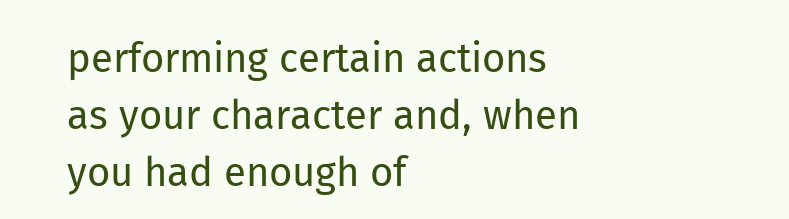performing certain actions as your character and, when you had enough of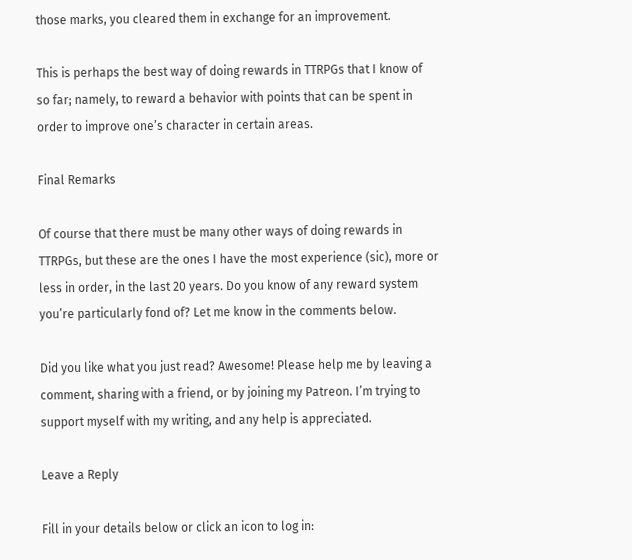those marks, you cleared them in exchange for an improvement.

This is perhaps the best way of doing rewards in TTRPGs that I know of so far; namely, to reward a behavior with points that can be spent in order to improve one’s character in certain areas.

Final Remarks

Of course that there must be many other ways of doing rewards in TTRPGs, but these are the ones I have the most experience (sic), more or less in order, in the last 20 years. Do you know of any reward system you’re particularly fond of? Let me know in the comments below.

Did you like what you just read? Awesome! Please help me by leaving a comment, sharing with a friend, or by joining my Patreon. I’m trying to support myself with my writing, and any help is appreciated.

Leave a Reply

Fill in your details below or click an icon to log in: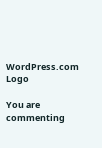WordPress.com Logo

You are commenting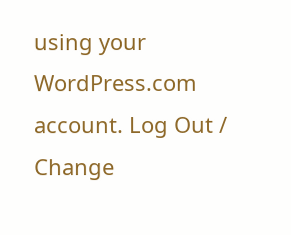using your WordPress.com account. Log Out /  Change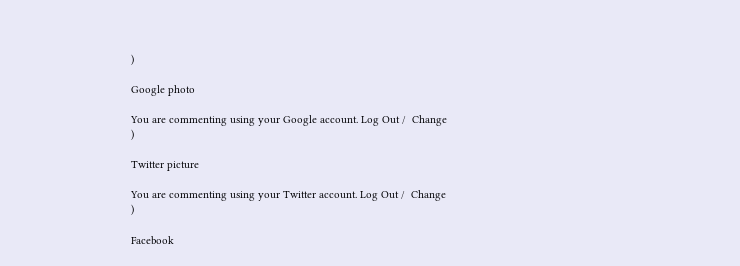)

Google photo

You are commenting using your Google account. Log Out /  Change )

Twitter picture

You are commenting using your Twitter account. Log Out /  Change )

Facebook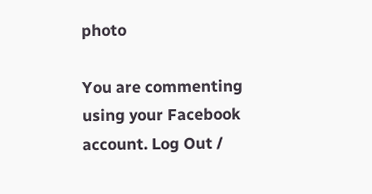photo

You are commenting using your Facebook account. Log Out /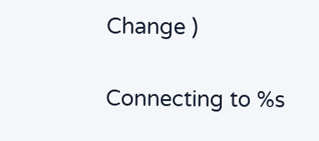Change )

Connecting to %s